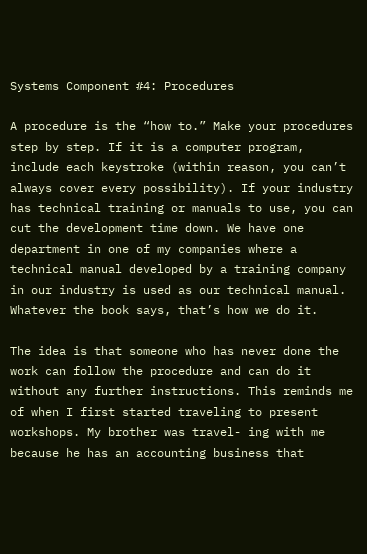Systems Component #4: Procedures

A procedure is the “how to.” Make your procedures step by step. If it is a computer program, include each keystroke (within reason, you can’t always cover every possibility). If your industry has technical training or manuals to use, you can cut the development time down. We have one department in one of my companies where a technical manual developed by a training company in our industry is used as our technical manual. Whatever the book says, that’s how we do it.

The idea is that someone who has never done the work can follow the procedure and can do it without any further instructions. This reminds me of when I first started traveling to present workshops. My brother was travel- ing with me because he has an accounting business that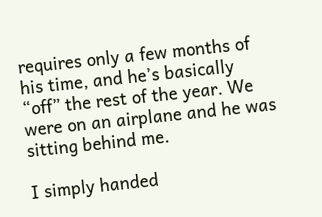requires only a few months of his time, and he’s basically “off” the rest of the year. We were on an airplane and he was sitting behind me.

I simply handed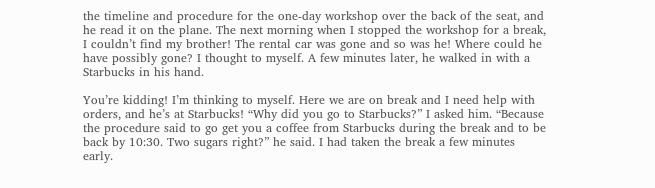the timeline and procedure for the one-day workshop over the back of the seat, and he read it on the plane. The next morning when I stopped the workshop for a break, I couldn’t find my brother! The rental car was gone and so was he! Where could he have possibly gone? I thought to myself. A few minutes later, he walked in with a Starbucks in his hand.

You’re kidding! I’m thinking to myself. Here we are on break and I need help with orders, and he’s at Starbucks! “Why did you go to Starbucks?” I asked him. “Because the procedure said to go get you a coffee from Starbucks during the break and to be back by 10:30. Two sugars right?” he said. I had taken the break a few minutes early.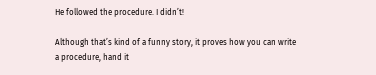He followed the procedure. I didn’t!

Although that’s kind of a funny story, it proves how you can write a procedure, hand it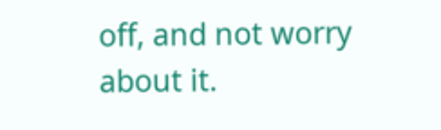off, and not worry about it.